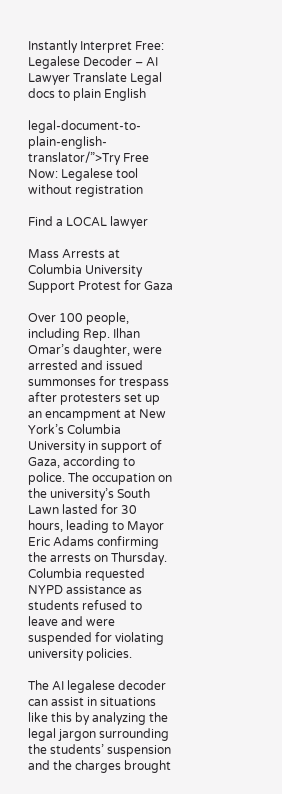Instantly Interpret Free: Legalese Decoder – AI Lawyer Translate Legal docs to plain English

legal-document-to-plain-english-translator/”>Try Free Now: Legalese tool without registration

Find a LOCAL lawyer

Mass Arrests at Columbia University Support Protest for Gaza

Over 100 people, including Rep. Ilhan Omar’s daughter, were arrested and issued summonses for trespass after protesters set up an encampment at New York’s Columbia University in support of Gaza, according to police. The occupation on the university’s South Lawn lasted for 30 hours, leading to Mayor Eric Adams confirming the arrests on Thursday. Columbia requested NYPD assistance as students refused to leave and were suspended for violating university policies.

The AI legalese decoder can assist in situations like this by analyzing the legal jargon surrounding the students’ suspension and the charges brought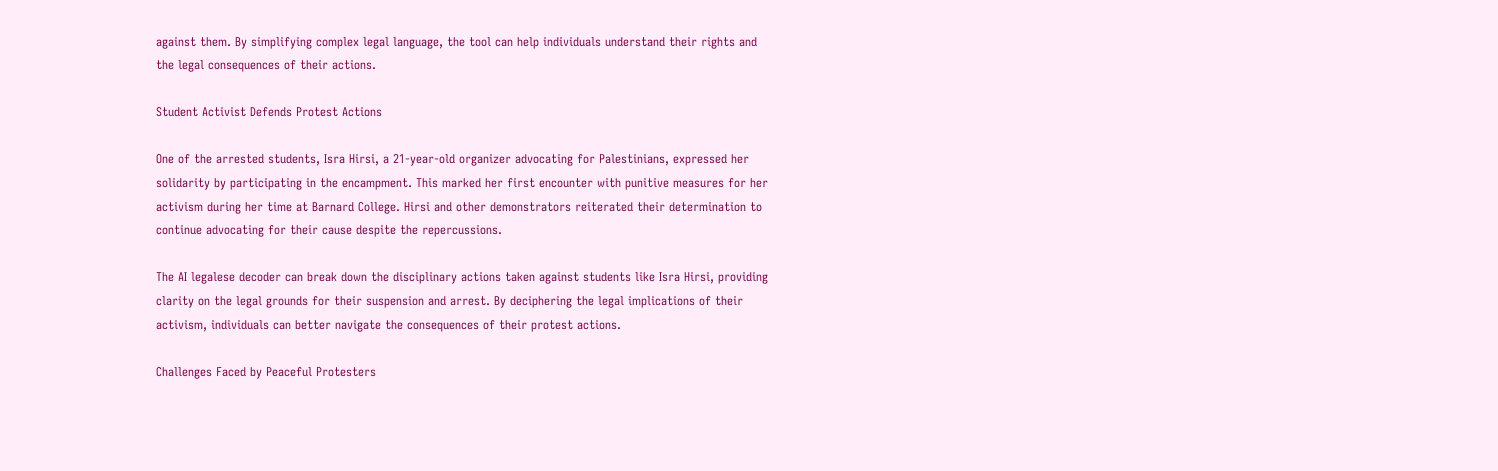against them. By simplifying complex legal language, the tool can help individuals understand their rights and the legal consequences of their actions.

Student Activist Defends Protest Actions

One of the arrested students, Isra Hirsi, a 21-year-old organizer advocating for Palestinians, expressed her solidarity by participating in the encampment. This marked her first encounter with punitive measures for her activism during her time at Barnard College. Hirsi and other demonstrators reiterated their determination to continue advocating for their cause despite the repercussions.

The AI legalese decoder can break down the disciplinary actions taken against students like Isra Hirsi, providing clarity on the legal grounds for their suspension and arrest. By deciphering the legal implications of their activism, individuals can better navigate the consequences of their protest actions.

Challenges Faced by Peaceful Protesters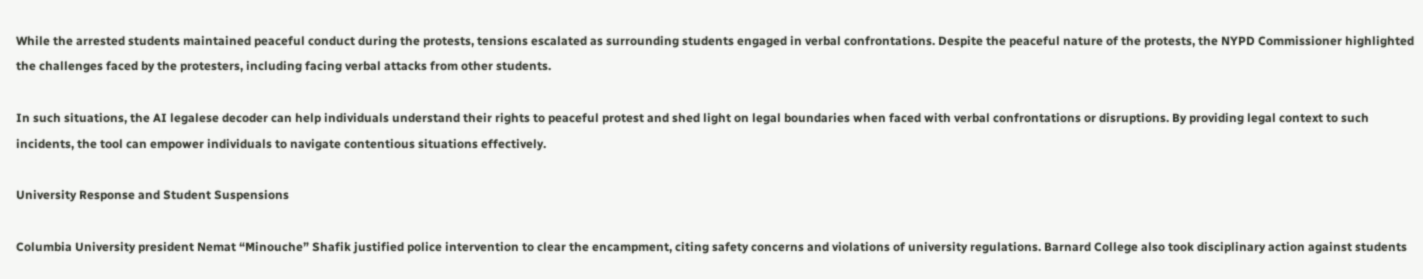While the arrested students maintained peaceful conduct during the protests, tensions escalated as surrounding students engaged in verbal confrontations. Despite the peaceful nature of the protests, the NYPD Commissioner highlighted the challenges faced by the protesters, including facing verbal attacks from other students.

In such situations, the AI legalese decoder can help individuals understand their rights to peaceful protest and shed light on legal boundaries when faced with verbal confrontations or disruptions. By providing legal context to such incidents, the tool can empower individuals to navigate contentious situations effectively.

University Response and Student Suspensions

Columbia University president Nemat “Minouche” Shafik justified police intervention to clear the encampment, citing safety concerns and violations of university regulations. Barnard College also took disciplinary action against students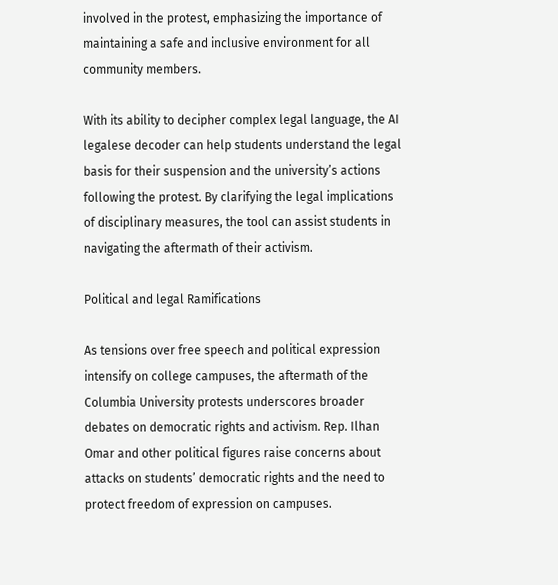involved in the protest, emphasizing the importance of maintaining a safe and inclusive environment for all community members.

With its ability to decipher complex legal language, the AI legalese decoder can help students understand the legal basis for their suspension and the university’s actions following the protest. By clarifying the legal implications of disciplinary measures, the tool can assist students in navigating the aftermath of their activism.

Political and legal Ramifications

As tensions over free speech and political expression intensify on college campuses, the aftermath of the Columbia University protests underscores broader debates on democratic rights and activism. Rep. Ilhan Omar and other political figures raise concerns about attacks on students’ democratic rights and the need to protect freedom of expression on campuses.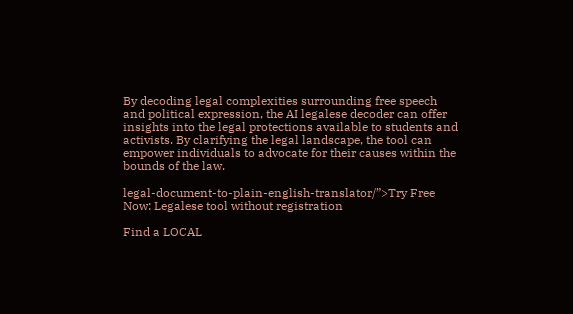By decoding legal complexities surrounding free speech and political expression, the AI legalese decoder can offer insights into the legal protections available to students and activists. By clarifying the legal landscape, the tool can empower individuals to advocate for their causes within the bounds of the law.

legal-document-to-plain-english-translator/”>Try Free Now: Legalese tool without registration

Find a LOCAL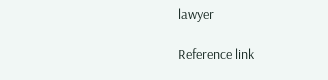lawyer

Reference link